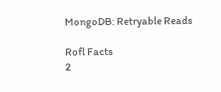MongoDB: Retryable Reads

Rofl Facts
2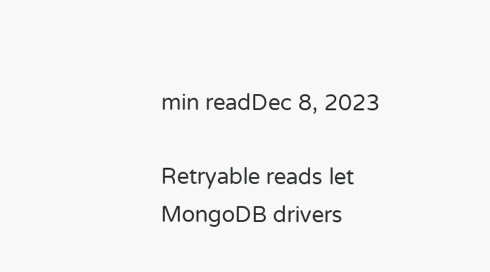min readDec 8, 2023

Retryable reads let MongoDB drivers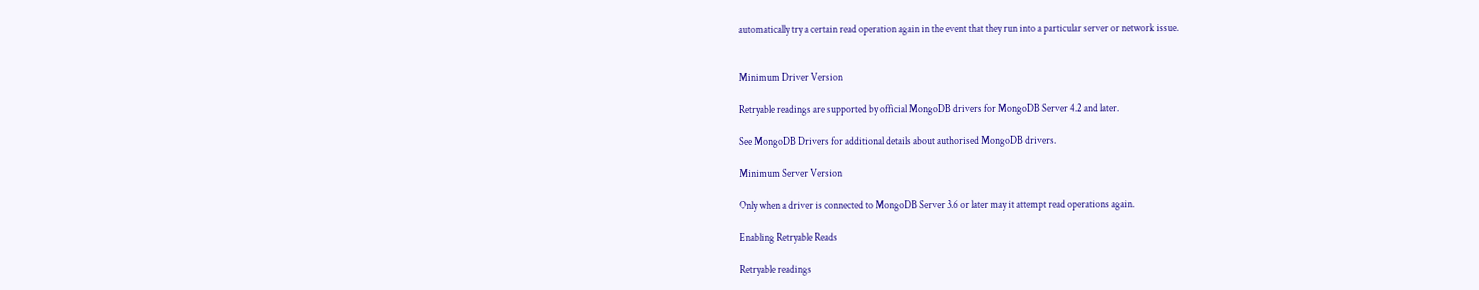automatically try a certain read operation again in the event that they run into a particular server or network issue.


Minimum Driver Version

Retryable readings are supported by official MongoDB drivers for MongoDB Server 4.2 and later.

See MongoDB Drivers for additional details about authorised MongoDB drivers.

Minimum Server Version

Only when a driver is connected to MongoDB Server 3.6 or later may it attempt read operations again.

Enabling Retryable Reads

Retryable readings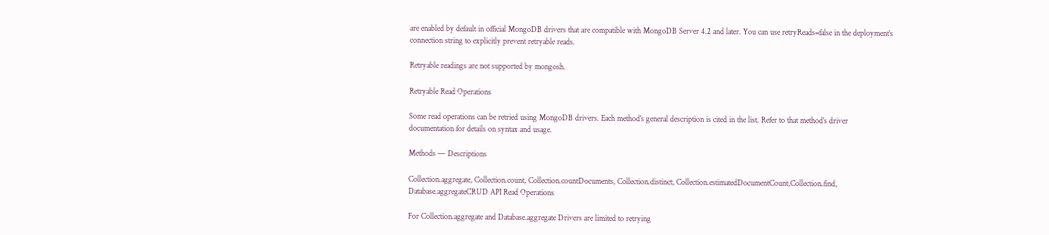are enabled by default in official MongoDB drivers that are compatible with MongoDB Server 4.2 and later. You can use retryReads=false in the deployment’s connection string to explicitly prevent retryable reads.

Retryable readings are not supported by mongosh.

Retryable Read Operations

Some read operations can be retried using MongoDB drivers. Each method’s general description is cited in the list. Refer to that method’s driver documentation for details on syntax and usage.

Methods — Descriptions

Collection.aggregate, Collection.count, Collection.countDocuments, Collection.distinct, Collection.estimatedDocumentCount,Collection.find, Database.aggregateCRUD API Read Operations

For Collection.aggregate and Database.aggregate Drivers are limited to retrying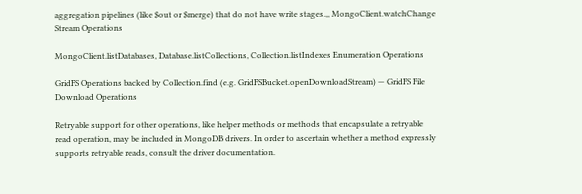aggregation pipelines (like $out or $merge) that do not have write stages.,, MongoClient.watchChange Stream Operations

MongoClient.listDatabases, Database.listCollections, Collection.listIndexes Enumeration Operations

GridFS Operations backed by Collection.find (e.g. GridFSBucket.openDownloadStream) — GridFS File Download Operations

Retryable support for other operations, like helper methods or methods that encapsulate a retryable read operation, may be included in MongoDB drivers. In order to ascertain whether a method expressly supports retryable reads, consult the driver documentation.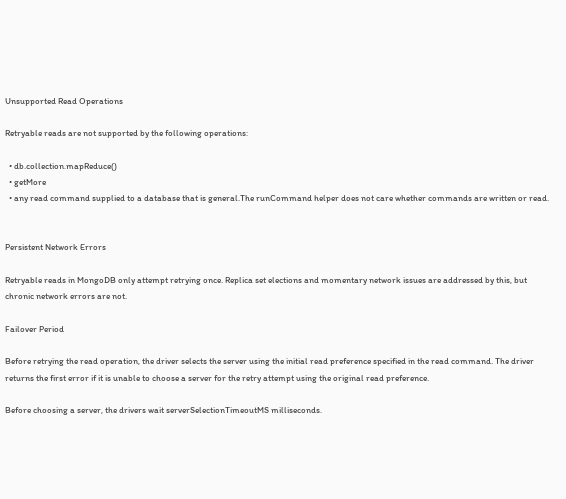Unsupported Read Operations

Retryable reads are not supported by the following operations:

  • db.collection.mapReduce()
  • getMore
  • any read command supplied to a database that is general.The runCommand helper does not care whether commands are written or read.


Persistent Network Errors

Retryable reads in MongoDB only attempt retrying once. Replica set elections and momentary network issues are addressed by this, but chronic network errors are not.

Failover Period

Before retrying the read operation, the driver selects the server using the initial read preference specified in the read command. The driver returns the first error if it is unable to choose a server for the retry attempt using the original read preference.

Before choosing a server, the drivers wait serverSelectionTimeoutMS milliseconds.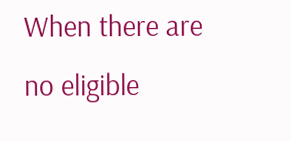When there are no eligible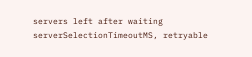servers left after waiting serverSelectionTimeoutMS, retryable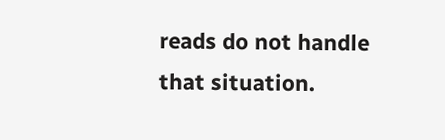reads do not handle that situation.